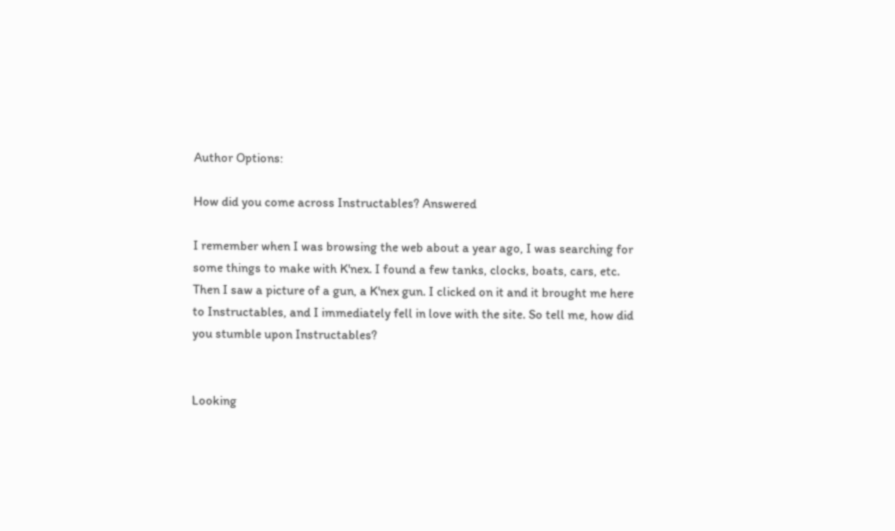Author Options:

How did you come across Instructables? Answered

I remember when I was browsing the web about a year ago, I was searching for some things to make with K'nex. I found a few tanks, clocks, boats, cars, etc. Then I saw a picture of a gun, a K'nex gun. I clicked on it and it brought me here to Instructables, and I immediately fell in love with the site. So tell me, how did you stumble upon Instructables?


Looking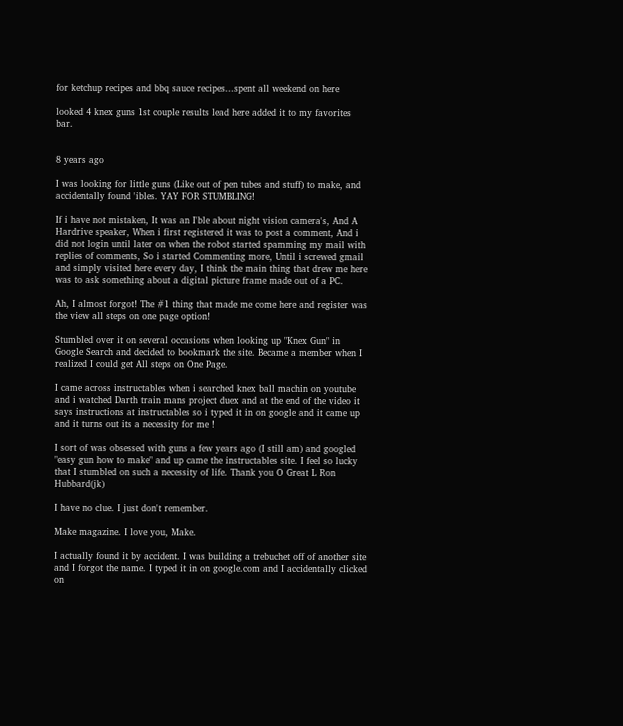for ketchup recipes and bbq sauce recipes...spent all weekend on here

looked 4 knex guns 1st couple results lead here added it to my favorites bar.


8 years ago

I was looking for little guns (Like out of pen tubes and stuff) to make, and accidentally found 'ibles. YAY FOR STUMBLING!

If i have not mistaken, It was an I'ble about night vision camera's, And A Hardrive speaker, When i first registered it was to post a comment, And i did not login until later on when the robot started spamming my mail with replies of comments, So i started Commenting more, Until i screwed gmail and simply visited here every day, I think the main thing that drew me here was to ask something about a digital picture frame made out of a PC.

Ah, I almost forgot! The #1 thing that made me come here and register was the view all steps on one page option!

Stumbled over it on several occasions when looking up "Knex Gun" in Google Search and decided to bookmark the site. Became a member when I realized I could get All steps on One Page.

I came across instructables when i searched knex ball machin on youtube and i watched Darth train mans project duex and at the end of the video it says instructions at instructables so i typed it in on google and it came up and it turns out its a necessity for me !

I sort of was obsessed with guns a few years ago (I still am) and googled "easy gun how to make" and up came the instructables site. I feel so lucky that I stumbled on such a necessity of life. Thank you O Great L Ron Hubbard(jk)

I have no clue. I just don't remember.

Make magazine. I love you, Make.

I actually found it by accident. I was building a trebuchet off of another site and I forgot the name. I typed it in on google.com and I accidentally clicked on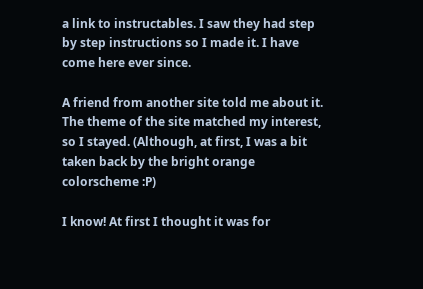a link to instructables. I saw they had step by step instructions so I made it. I have come here ever since.

A friend from another site told me about it. The theme of the site matched my interest, so I stayed. (Although, at first, I was a bit taken back by the bright orange colorscheme :P)

I know! At first I thought it was for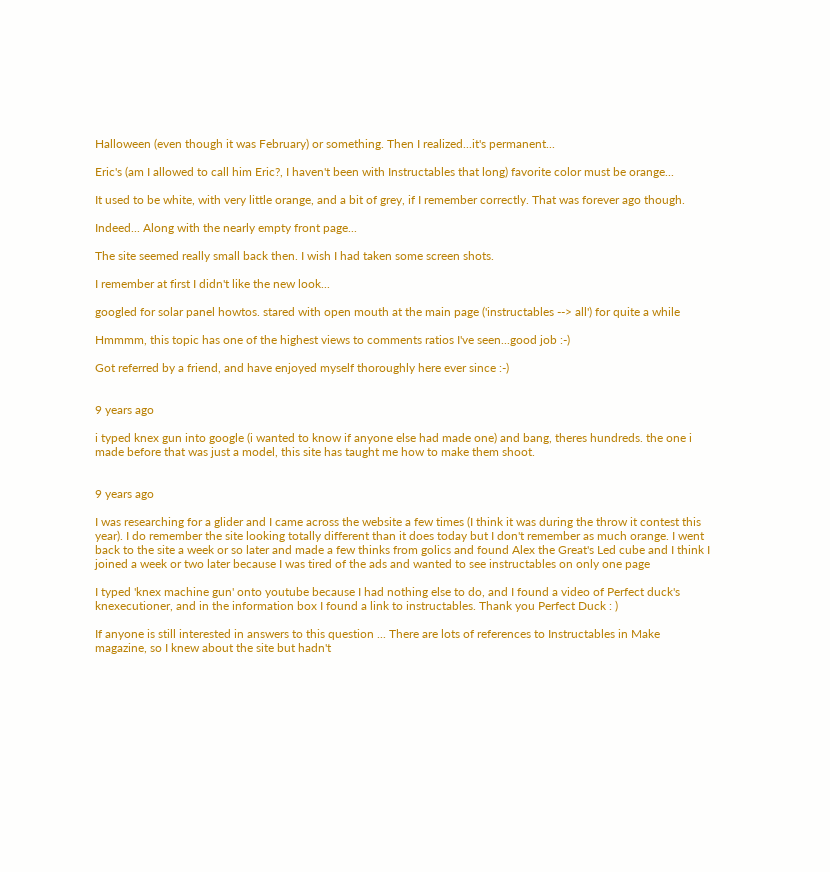Halloween (even though it was February) or something. Then I realized...it's permanent...

Eric's (am I allowed to call him Eric?, I haven't been with Instructables that long) favorite color must be orange...

It used to be white, with very little orange, and a bit of grey, if I remember correctly. That was forever ago though.

Indeed... Along with the nearly empty front page...

The site seemed really small back then. I wish I had taken some screen shots.

I remember at first I didn't like the new look...

googled for solar panel howtos. stared with open mouth at the main page ('instructables --> all') for quite a while

Hmmmm, this topic has one of the highest views to comments ratios I've seen...good job :-)

Got referred by a friend, and have enjoyed myself thoroughly here ever since :-)


9 years ago

i typed knex gun into google (i wanted to know if anyone else had made one) and bang, theres hundreds. the one i made before that was just a model, this site has taught me how to make them shoot.


9 years ago

I was researching for a glider and I came across the website a few times (I think it was during the throw it contest this year). I do remember the site looking totally different than it does today but I don't remember as much orange. I went back to the site a week or so later and made a few thinks from golics and found Alex the Great's Led cube and I think I joined a week or two later because I was tired of the ads and wanted to see instructables on only one page

I typed 'knex machine gun' onto youtube because I had nothing else to do, and I found a video of Perfect duck's knexecutioner, and in the information box I found a link to instructables. Thank you Perfect Duck : )

If anyone is still interested in answers to this question ... There are lots of references to Instructables in Make magazine, so I knew about the site but hadn't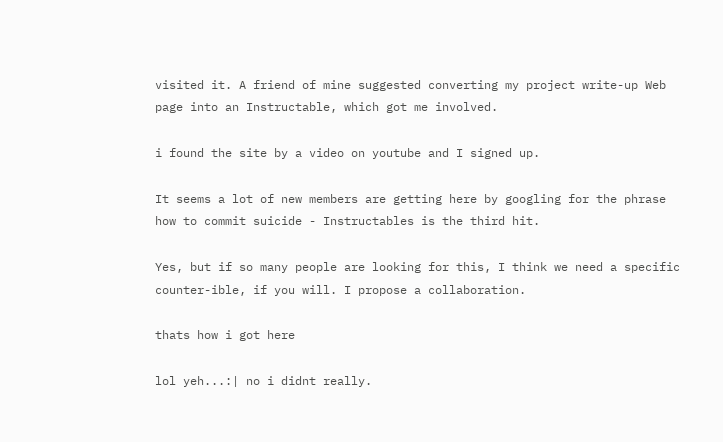visited it. A friend of mine suggested converting my project write-up Web page into an Instructable, which got me involved.

i found the site by a video on youtube and I signed up.

It seems a lot of new members are getting here by googling for the phrase how to commit suicide - Instructables is the third hit.

Yes, but if so many people are looking for this, I think we need a specific counter-ible, if you will. I propose a collaboration.

thats how i got here

lol yeh...:| no i didnt really.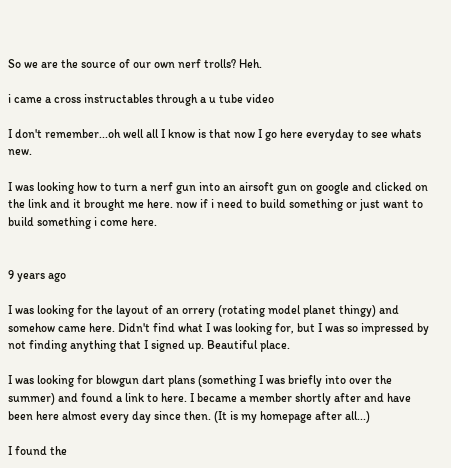So we are the source of our own nerf trolls? Heh.

i came a cross instructables through a u tube video

I don't remember...oh well all I know is that now I go here everyday to see whats new.

I was looking how to turn a nerf gun into an airsoft gun on google and clicked on the link and it brought me here. now if i need to build something or just want to build something i come here.


9 years ago

I was looking for the layout of an orrery (rotating model planet thingy) and somehow came here. Didn't find what I was looking for, but I was so impressed by not finding anything that I signed up. Beautiful place.

I was looking for blowgun dart plans (something I was briefly into over the summer) and found a link to here. I became a member shortly after and have been here almost every day since then. (It is my homepage after all...)

I found the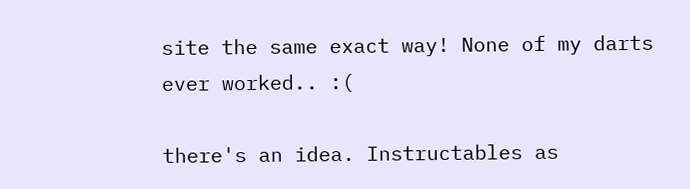site the same exact way! None of my darts ever worked.. :(

there's an idea. Instructables as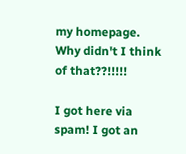my homepage. Why didn't I think of that??!!!!!

I got here via spam! I got an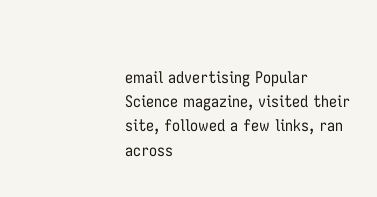email advertising Popular Science magazine, visited their site, followed a few links, ran across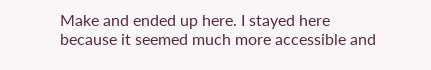Make and ended up here. I stayed here because it seemed much more accessible and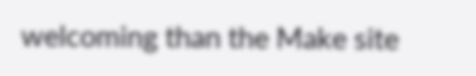welcoming than the Make site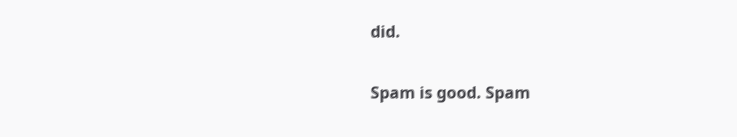did.

Spam is good. Spam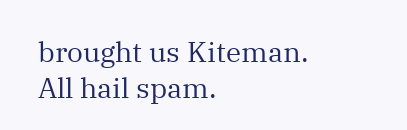brought us Kiteman. All hail spam.